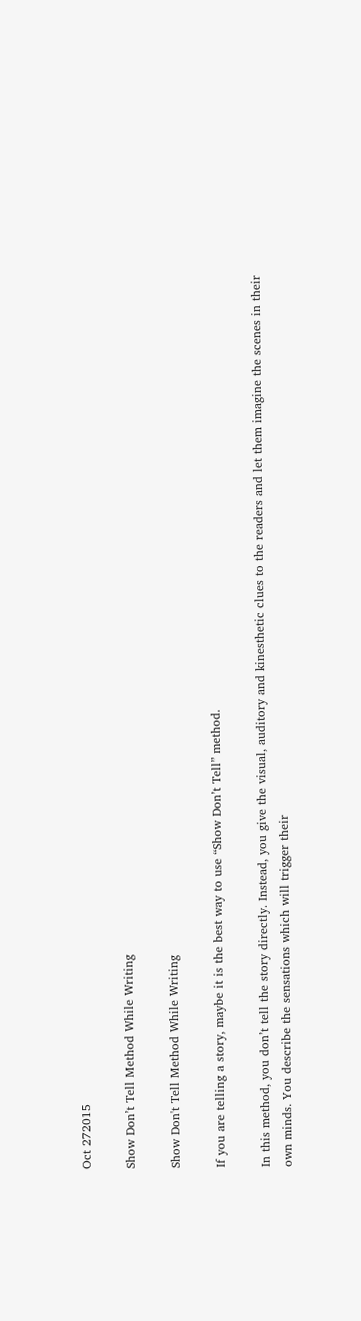Oct 272015

Show Don’t Tell Method While Writing

Show Don't Tell Method While Writing

If you are telling a story, maybe it is the best way to use “Show Don’t Tell” method.

In this method, you don’t tell the story directly. Instead, you give the visual, auditory and kinesthetic clues to the readers and let them imagine the scenes in their own minds. You describe the sensations which will trigger their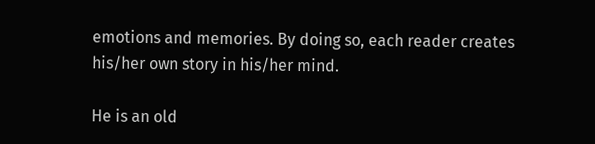emotions and memories. By doing so, each reader creates his/her own story in his/her mind.

He is an old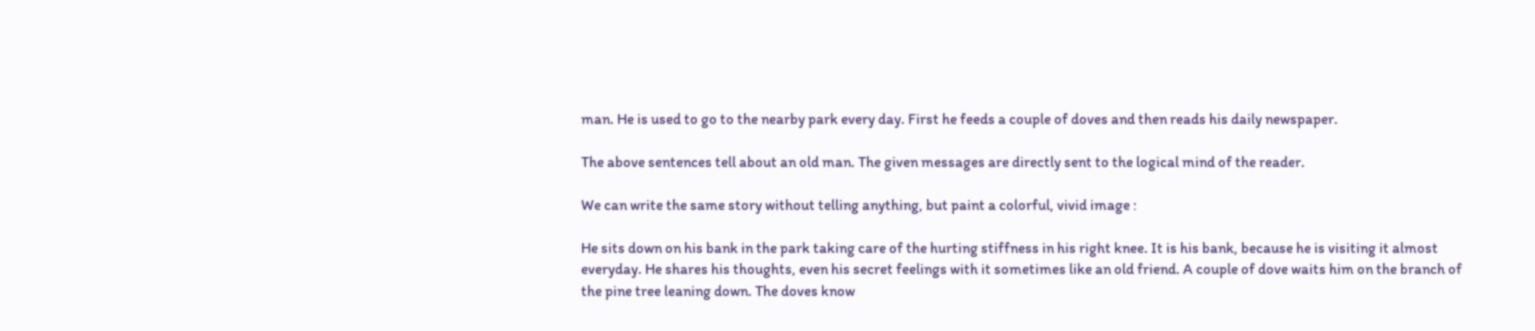man. He is used to go to the nearby park every day. First he feeds a couple of doves and then reads his daily newspaper.

The above sentences tell about an old man. The given messages are directly sent to the logical mind of the reader.

We can write the same story without telling anything, but paint a colorful, vivid image :

He sits down on his bank in the park taking care of the hurting stiffness in his right knee. It is his bank, because he is visiting it almost everyday. He shares his thoughts, even his secret feelings with it sometimes like an old friend. A couple of dove waits him on the branch of the pine tree leaning down. The doves know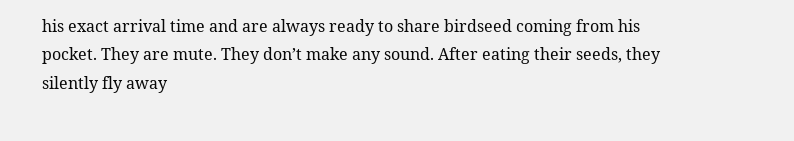his exact arrival time and are always ready to share birdseed coming from his pocket. They are mute. They don’t make any sound. After eating their seeds, they silently fly away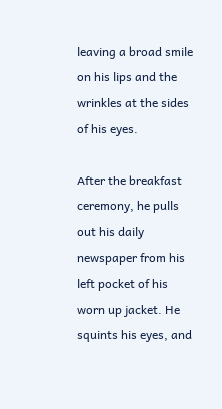leaving a broad smile on his lips and the wrinkles at the sides of his eyes.

After the breakfast ceremony, he pulls out his daily newspaper from his left pocket of his worn up jacket. He squints his eyes, and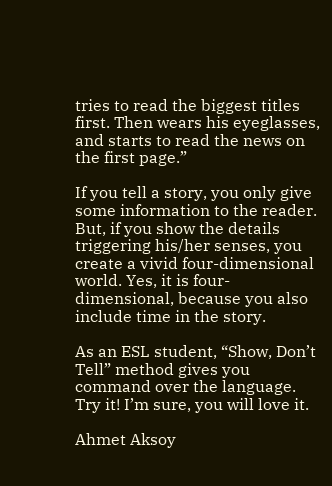tries to read the biggest titles first. Then wears his eyeglasses, and starts to read the news on the first page.”

If you tell a story, you only give some information to the reader. But, if you show the details triggering his/her senses, you create a vivid four-dimensional world. Yes, it is four-dimensional, because you also include time in the story.

As an ESL student, “Show, Don’t Tell” method gives you command over the language. Try it! I’m sure, you will love it.

Ahmet Aksoy